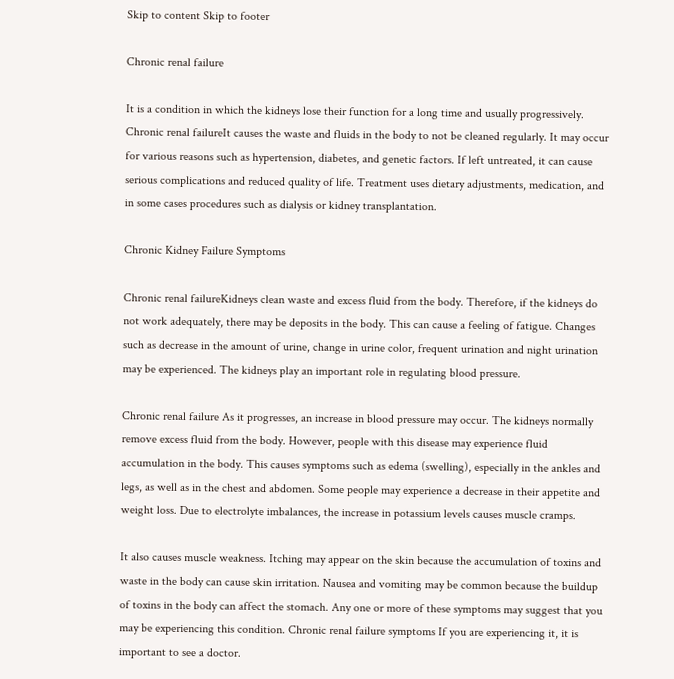Skip to content Skip to footer

Chronic renal failure

It is a condition in which the kidneys lose their function for a long time and usually progressively. Chronic renal failureIt causes the waste and fluids in the body to not be cleaned regularly. It may occur for various reasons such as hypertension, diabetes, and genetic factors. If left untreated, it can cause serious complications and reduced quality of life. Treatment uses dietary adjustments, medication, and in some cases procedures such as dialysis or kidney transplantation.

Chronic Kidney Failure Symptoms

Chronic renal failureKidneys clean waste and excess fluid from the body. Therefore, if the kidneys do not work adequately, there may be deposits in the body. This can cause a feeling of fatigue. Changes such as decrease in the amount of urine, change in urine color, frequent urination and night urination may be experienced. The kidneys play an important role in regulating blood pressure.

Chronic renal failure As it progresses, an increase in blood pressure may occur. The kidneys normally remove excess fluid from the body. However, people with this disease may experience fluid accumulation in the body. This causes symptoms such as edema (swelling), especially in the ankles and legs, as well as in the chest and abdomen. Some people may experience a decrease in their appetite and weight loss. Due to electrolyte imbalances, the increase in potassium levels causes muscle cramps.

It also causes muscle weakness. Itching may appear on the skin because the accumulation of toxins and waste in the body can cause skin irritation. Nausea and vomiting may be common because the buildup of toxins in the body can affect the stomach. Any one or more of these symptoms may suggest that you may be experiencing this condition. Chronic renal failure symptoms If you are experiencing it, it is important to see a doctor.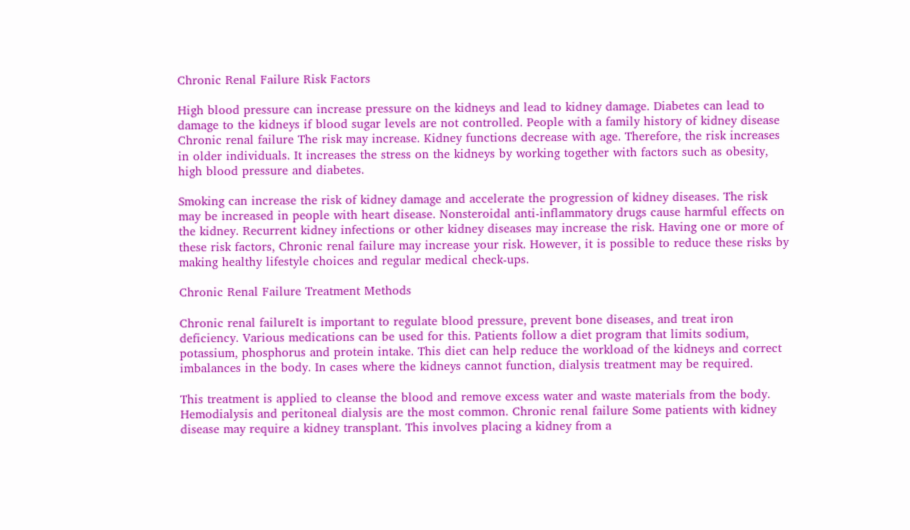Chronic Renal Failure Risk Factors

High blood pressure can increase pressure on the kidneys and lead to kidney damage. Diabetes can lead to damage to the kidneys if blood sugar levels are not controlled. People with a family history of kidney disease Chronic renal failure The risk may increase. Kidney functions decrease with age. Therefore, the risk increases in older individuals. It increases the stress on the kidneys by working together with factors such as obesity, high blood pressure and diabetes.

Smoking can increase the risk of kidney damage and accelerate the progression of kidney diseases. The risk may be increased in people with heart disease. Nonsteroidal anti-inflammatory drugs cause harmful effects on the kidney. Recurrent kidney infections or other kidney diseases may increase the risk. Having one or more of these risk factors, Chronic renal failure may increase your risk. However, it is possible to reduce these risks by making healthy lifestyle choices and regular medical check-ups.

Chronic Renal Failure Treatment Methods

Chronic renal failureIt is important to regulate blood pressure, prevent bone diseases, and treat iron deficiency. Various medications can be used for this. Patients follow a diet program that limits sodium, potassium, phosphorus and protein intake. This diet can help reduce the workload of the kidneys and correct imbalances in the body. In cases where the kidneys cannot function, dialysis treatment may be required.

This treatment is applied to cleanse the blood and remove excess water and waste materials from the body. Hemodialysis and peritoneal dialysis are the most common. Chronic renal failure Some patients with kidney disease may require a kidney transplant. This involves placing a kidney from a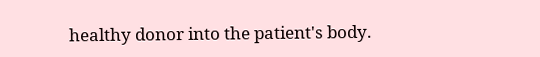healthy donor into the patient's body.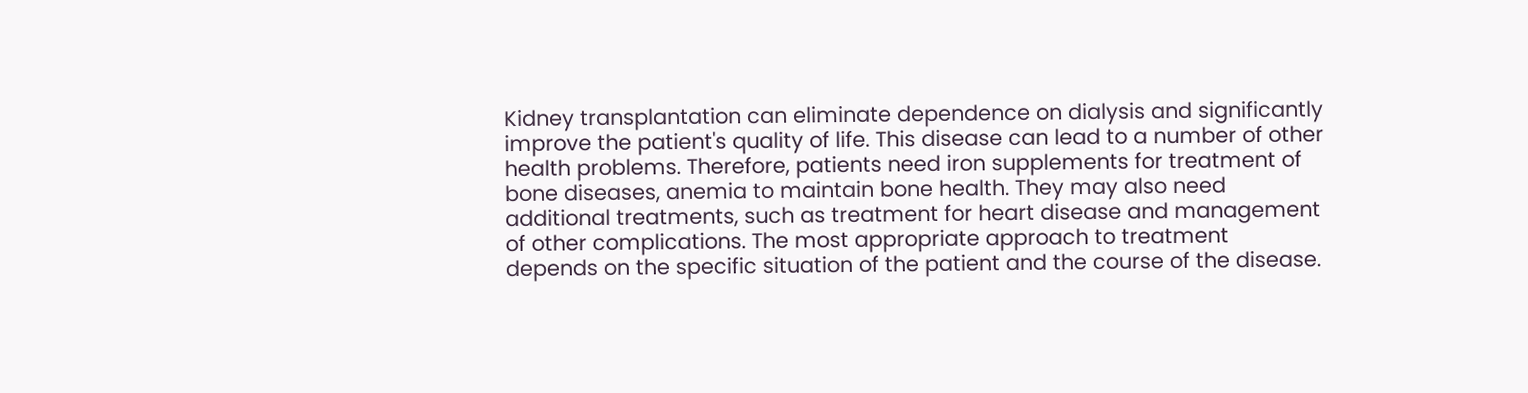Kidney transplantation can eliminate dependence on dialysis and significantly improve the patient's quality of life. This disease can lead to a number of other health problems. Therefore, patients need iron supplements for treatment of bone diseases, anemia to maintain bone health. They may also need additional treatments, such as treatment for heart disease and management of other complications. The most appropriate approach to treatment depends on the specific situation of the patient and the course of the disease.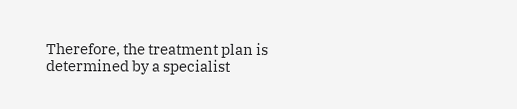Therefore, the treatment plan is determined by a specialist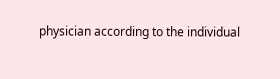physician according to the individual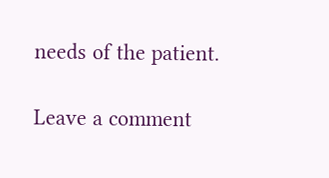needs of the patient.

Leave a comment